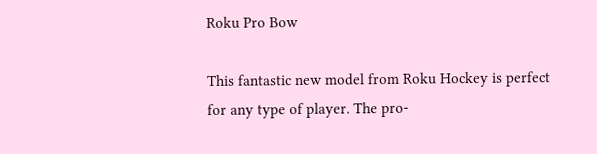Roku Pro Bow

This fantastic new model from Roku Hockey is perfect for any type of player. The pro-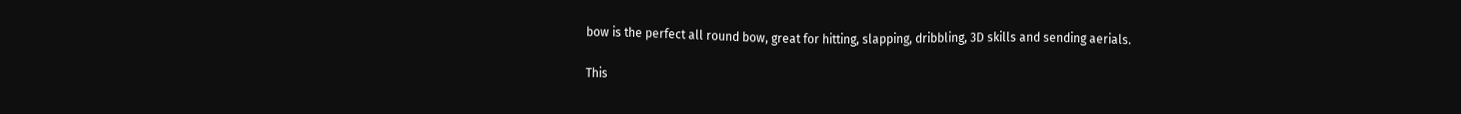bow is the perfect all round bow, great for hitting, slapping, dribbling, 3D skills and sending aerials.

This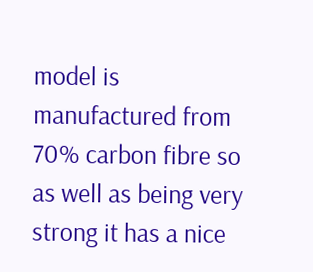model is manufactured from 70% carbon fibre so as well as being very strong it has a nice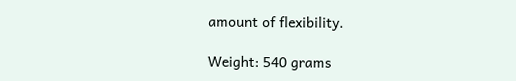amount of flexibility.

Weight: 540 grams